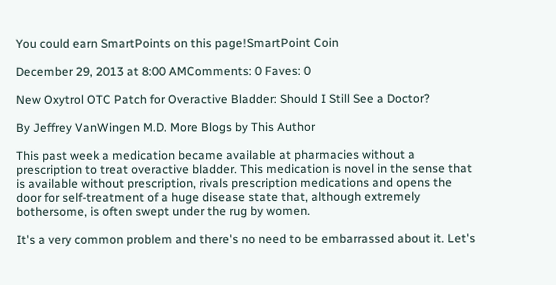You could earn SmartPoints on this page!SmartPoint Coin

December 29, 2013 at 8:00 AMComments: 0 Faves: 0

New Oxytrol OTC Patch for Overactive Bladder: Should I Still See a Doctor?

By Jeffrey VanWingen M.D. More Blogs by This Author

This past week a medication became available at pharmacies without a prescription to treat overactive bladder. This medication is novel in the sense that is available without prescription, rivals prescription medications and opens the door for self-treatment of a huge disease state that, although extremely bothersome, is often swept under the rug by women.

It's a very common problem and there's no need to be embarrassed about it. Let's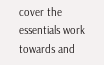cover the essentials work towards and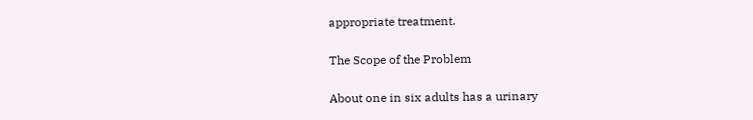appropriate treatment.

The Scope of the Problem

About one in six adults has a urinary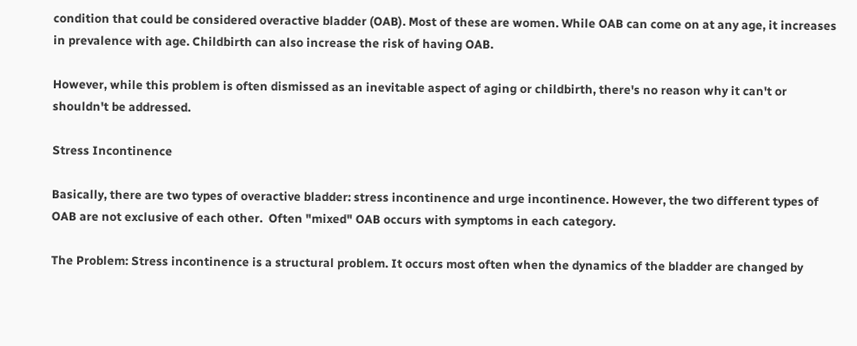condition that could be considered overactive bladder (OAB). Most of these are women. While OAB can come on at any age, it increases in prevalence with age. Childbirth can also increase the risk of having OAB.

However, while this problem is often dismissed as an inevitable aspect of aging or childbirth, there's no reason why it can't or shouldn't be addressed.

Stress Incontinence

Basically, there are two types of overactive bladder: stress incontinence and urge incontinence. However, the two different types of OAB are not exclusive of each other.  Often "mixed" OAB occurs with symptoms in each category.

The Problem: Stress incontinence is a structural problem. It occurs most often when the dynamics of the bladder are changed by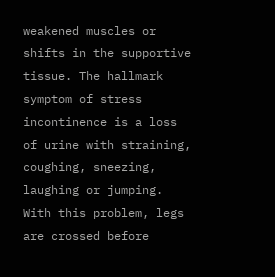weakened muscles or shifts in the supportive tissue. The hallmark symptom of stress incontinence is a loss of urine with straining, coughing, sneezing, laughing or jumping. With this problem, legs are crossed before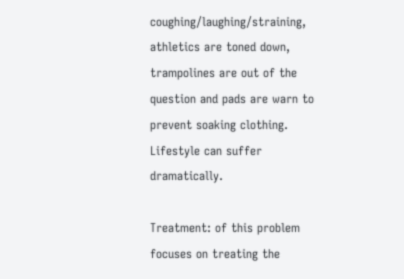coughing/laughing/straining, athletics are toned down, trampolines are out of the question and pads are warn to prevent soaking clothing.  Lifestyle can suffer dramatically.

Treatment: of this problem focuses on treating the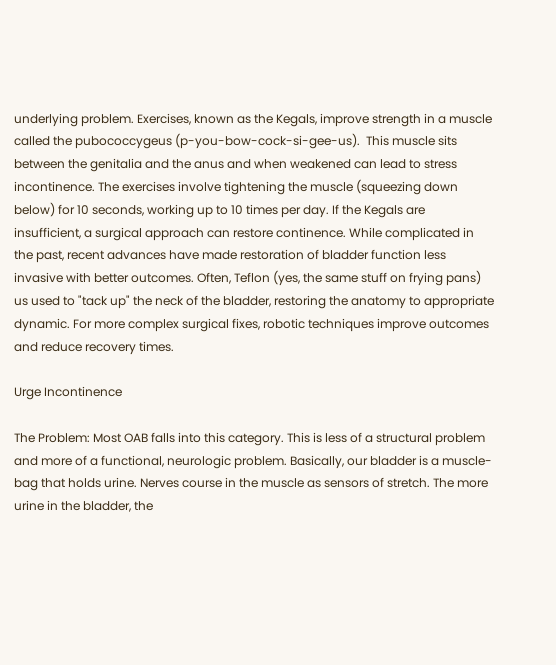underlying problem. Exercises, known as the Kegals, improve strength in a muscle called the pubococcygeus (p-you-bow-cock-si-gee-us).  This muscle sits between the genitalia and the anus and when weakened can lead to stress incontinence. The exercises involve tightening the muscle (squeezing down below) for 10 seconds, working up to 10 times per day. If the Kegals are insufficient, a surgical approach can restore continence. While complicated in the past, recent advances have made restoration of bladder function less invasive with better outcomes. Often, Teflon (yes, the same stuff on frying pans) us used to "tack up" the neck of the bladder, restoring the anatomy to appropriate dynamic. For more complex surgical fixes, robotic techniques improve outcomes and reduce recovery times.

Urge Incontinence

The Problem: Most OAB falls into this category. This is less of a structural problem and more of a functional, neurologic problem. Basically, our bladder is a muscle-bag that holds urine. Nerves course in the muscle as sensors of stretch. The more urine in the bladder, the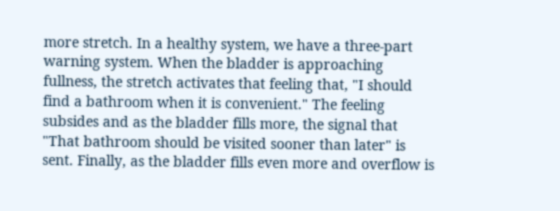more stretch. In a healthy system, we have a three-part warning system. When the bladder is approaching fullness, the stretch activates that feeling that, "I should find a bathroom when it is convenient." The feeling subsides and as the bladder fills more, the signal that "That bathroom should be visited sooner than later" is sent. Finally, as the bladder fills even more and overflow is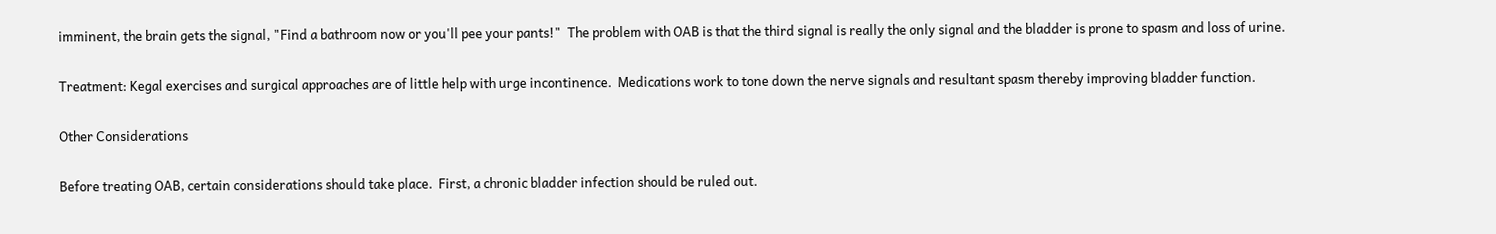imminent, the brain gets the signal, "Find a bathroom now or you'll pee your pants!"  The problem with OAB is that the third signal is really the only signal and the bladder is prone to spasm and loss of urine.

Treatment: Kegal exercises and surgical approaches are of little help with urge incontinence.  Medications work to tone down the nerve signals and resultant spasm thereby improving bladder function.

Other Considerations

Before treating OAB, certain considerations should take place.  First, a chronic bladder infection should be ruled out.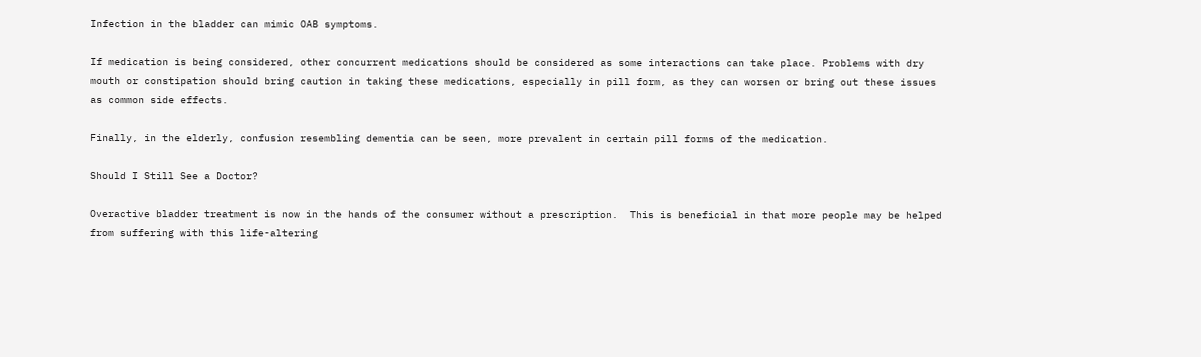Infection in the bladder can mimic OAB symptoms.

If medication is being considered, other concurrent medications should be considered as some interactions can take place. Problems with dry mouth or constipation should bring caution in taking these medications, especially in pill form, as they can worsen or bring out these issues as common side effects.

Finally, in the elderly, confusion resembling dementia can be seen, more prevalent in certain pill forms of the medication.

Should I Still See a Doctor?

Overactive bladder treatment is now in the hands of the consumer without a prescription.  This is beneficial in that more people may be helped from suffering with this life-altering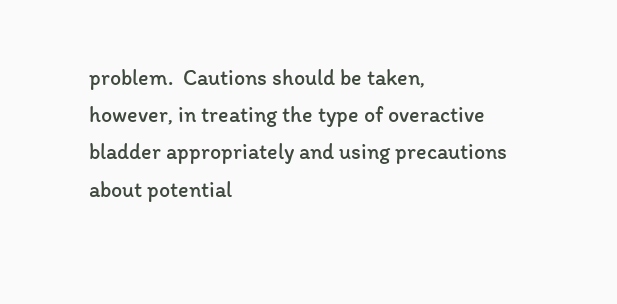problem.  Cautions should be taken, however, in treating the type of overactive bladder appropriately and using precautions about potential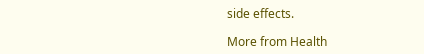side effects.

More from Health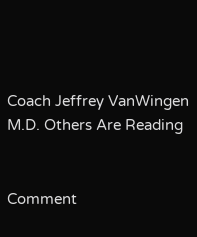Coach Jeffrey VanWingen M.D. Others Are Reading


Comment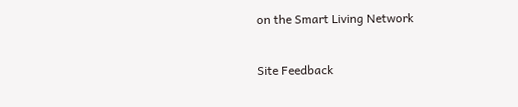on the Smart Living Network

Site Feedback